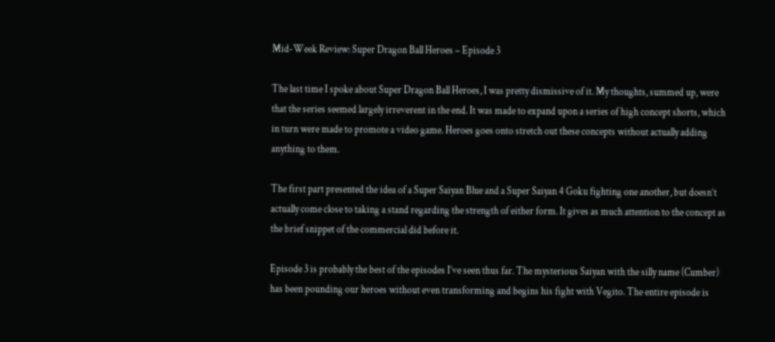Mid-Week Review: Super Dragon Ball Heroes – Episode 3

The last time I spoke about Super Dragon Ball Heroes, I was pretty dismissive of it. My thoughts, summed up, were that the series seemed largely irreverent in the end. It was made to expand upon a series of high concept shorts, which in turn were made to promote a video game. Heroes goes onto stretch out these concepts without actually adding anything to them.

The first part presented the idea of a Super Saiyan Blue and a Super Saiyan 4 Goku fighting one another, but doesn’t actually come close to taking a stand regarding the strength of either form. It gives as much attention to the concept as the brief snippet of the commercial did before it.

Episode 3 is probably the best of the episodes I’ve seen thus far. The mysterious Saiyan with the silly name (Cumber) has been pounding our heroes without even transforming and begins his fight with Vegito. The entire episode is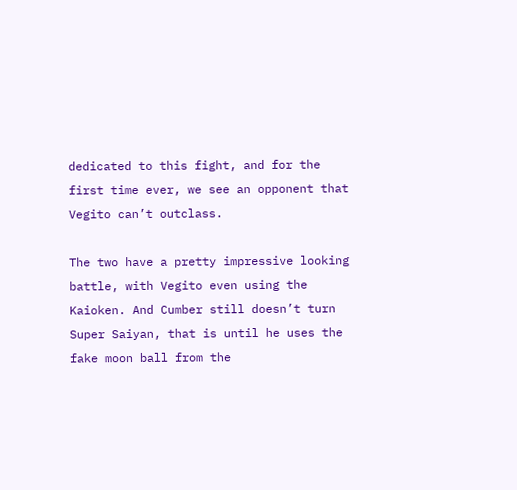dedicated to this fight, and for the first time ever, we see an opponent that Vegito can’t outclass.

The two have a pretty impressive looking battle, with Vegito even using the Kaioken. And Cumber still doesn’t turn Super Saiyan, that is until he uses the fake moon ball from the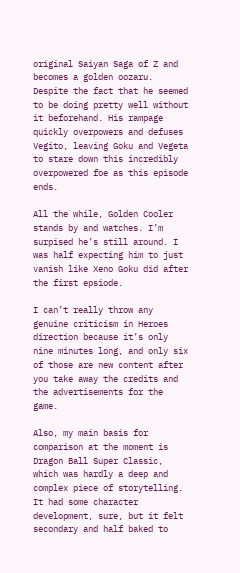original Saiyan Saga of Z and becomes a golden oozaru. Despite the fact that he seemed to be doing pretty well without it beforehand. His rampage quickly overpowers and defuses Vegito, leaving Goku and Vegeta to stare down this incredibly overpowered foe as this episode ends.

All the while, Golden Cooler stands by and watches. I’m surpised he’s still around. I was half expecting him to just vanish like Xeno Goku did after the first epsiode.

I can’t really throw any genuine criticism in Heroes direction because it’s only nine minutes long, and only six of those are new content after you take away the credits and the advertisements for the game.

Also, my main basis for comparison at the moment is Dragon Ball Super Classic, which was hardly a deep and complex piece of storytelling. It had some character development, sure, but it felt secondary and half baked to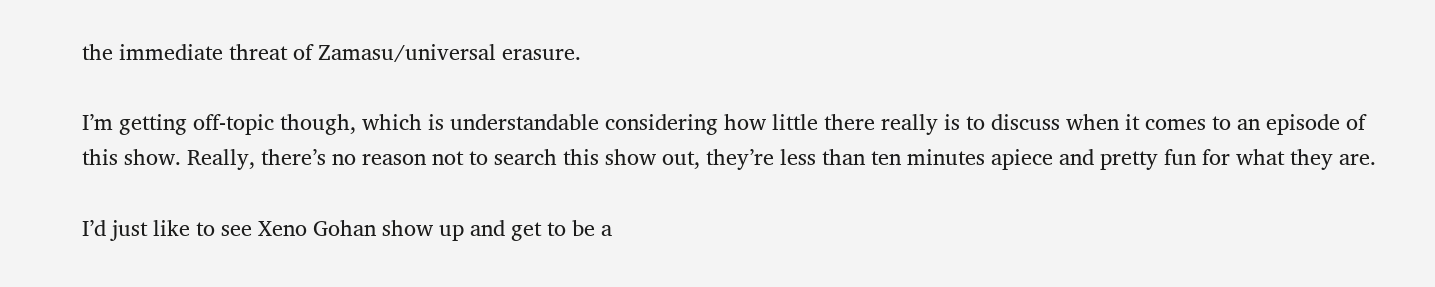the immediate threat of Zamasu/universal erasure.

I’m getting off-topic though, which is understandable considering how little there really is to discuss when it comes to an episode of this show. Really, there’s no reason not to search this show out, they’re less than ten minutes apiece and pretty fun for what they are.

I’d just like to see Xeno Gohan show up and get to be a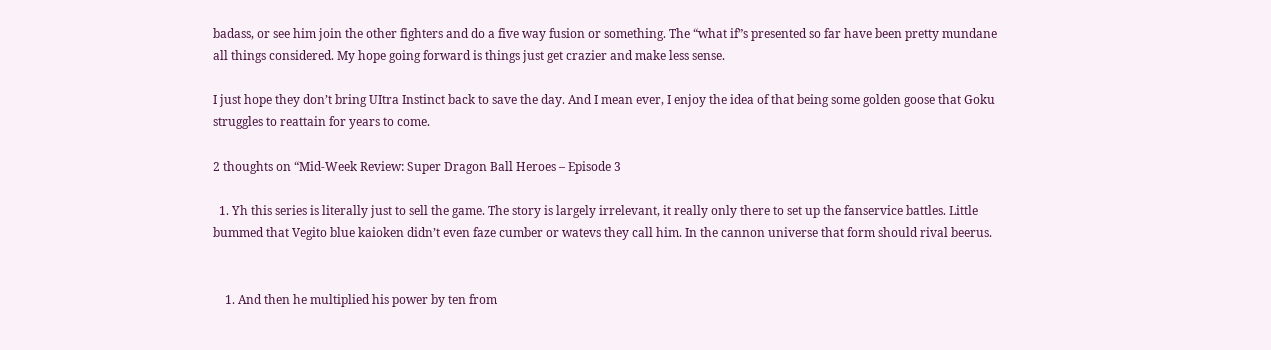badass, or see him join the other fighters and do a five way fusion or something. The “what if”s presented so far have been pretty mundane all things considered. My hope going forward is things just get crazier and make less sense.

I just hope they don’t bring UItra Instinct back to save the day. And I mean ever, I enjoy the idea of that being some golden goose that Goku struggles to reattain for years to come.

2 thoughts on “Mid-Week Review: Super Dragon Ball Heroes – Episode 3

  1. Yh this series is literally just to sell the game. The story is largely irrelevant, it really only there to set up the fanservice battles. Little bummed that Vegito blue kaioken didn’t even faze cumber or watevs they call him. In the cannon universe that form should rival beerus.


    1. And then he multiplied his power by ten from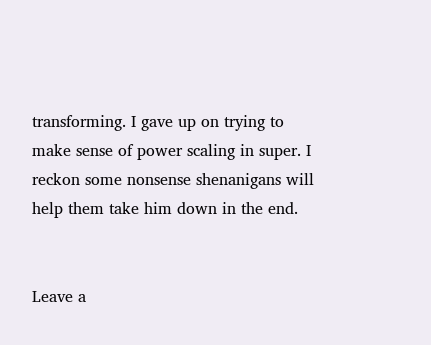transforming. I gave up on trying to make sense of power scaling in super. I reckon some nonsense shenanigans will help them take him down in the end.


Leave a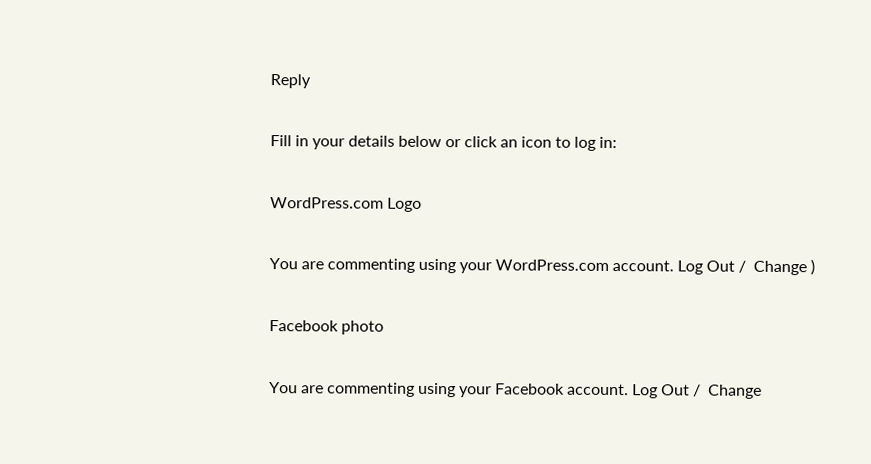Reply

Fill in your details below or click an icon to log in:

WordPress.com Logo

You are commenting using your WordPress.com account. Log Out /  Change )

Facebook photo

You are commenting using your Facebook account. Log Out /  Change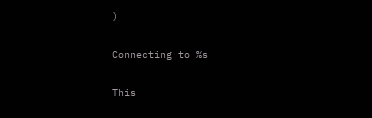)

Connecting to %s

This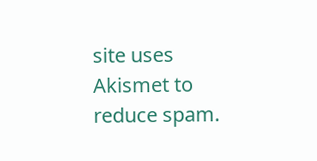site uses Akismet to reduce spam.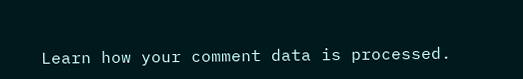Learn how your comment data is processed.